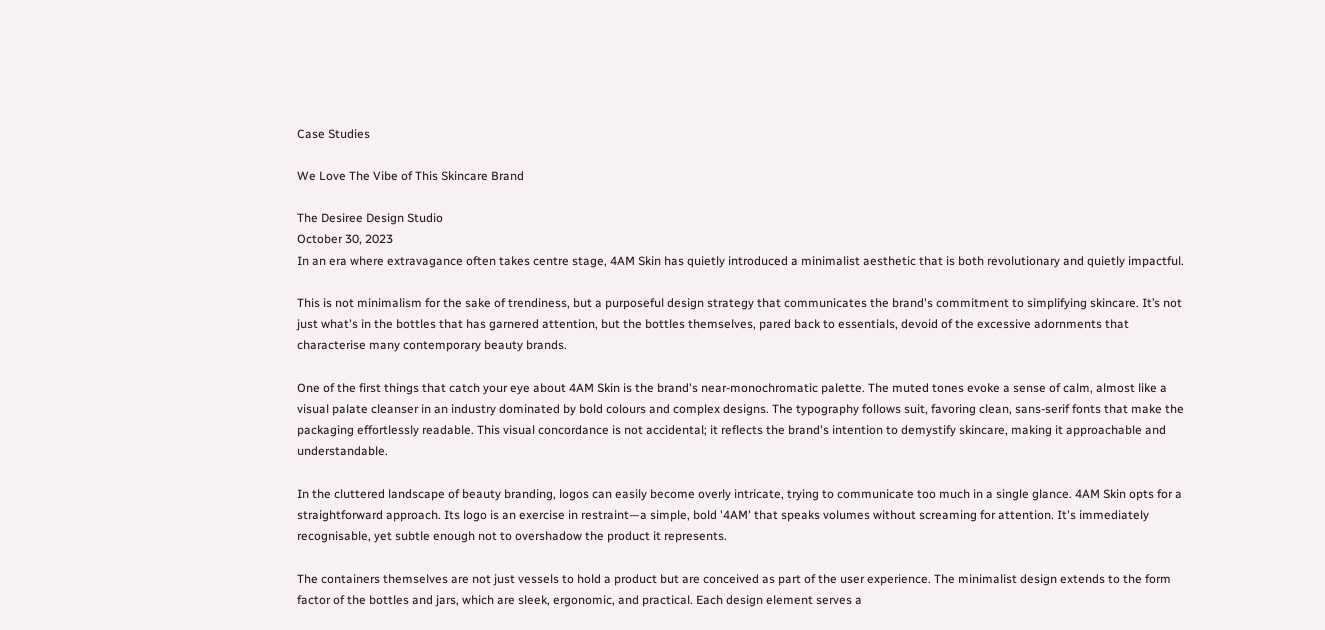Case Studies

We Love The Vibe of This Skincare Brand

The Desiree Design Studio
October 30, 2023
In an era where extravagance often takes centre stage, 4AM Skin has quietly introduced a minimalist aesthetic that is both revolutionary and quietly impactful.

This is not minimalism for the sake of trendiness, but a purposeful design strategy that communicates the brand's commitment to simplifying skincare. It’s not just what's in the bottles that has garnered attention, but the bottles themselves, pared back to essentials, devoid of the excessive adornments that characterise many contemporary beauty brands.

One of the first things that catch your eye about 4AM Skin is the brand's near-monochromatic palette. The muted tones evoke a sense of calm, almost like a visual palate cleanser in an industry dominated by bold colours and complex designs. The typography follows suit, favoring clean, sans-serif fonts that make the packaging effortlessly readable. This visual concordance is not accidental; it reflects the brand's intention to demystify skincare, making it approachable and understandable.

In the cluttered landscape of beauty branding, logos can easily become overly intricate, trying to communicate too much in a single glance. 4AM Skin opts for a straightforward approach. Its logo is an exercise in restraint—a simple, bold '4AM' that speaks volumes without screaming for attention. It's immediately recognisable, yet subtle enough not to overshadow the product it represents.

The containers themselves are not just vessels to hold a product but are conceived as part of the user experience. The minimalist design extends to the form factor of the bottles and jars, which are sleek, ergonomic, and practical. Each design element serves a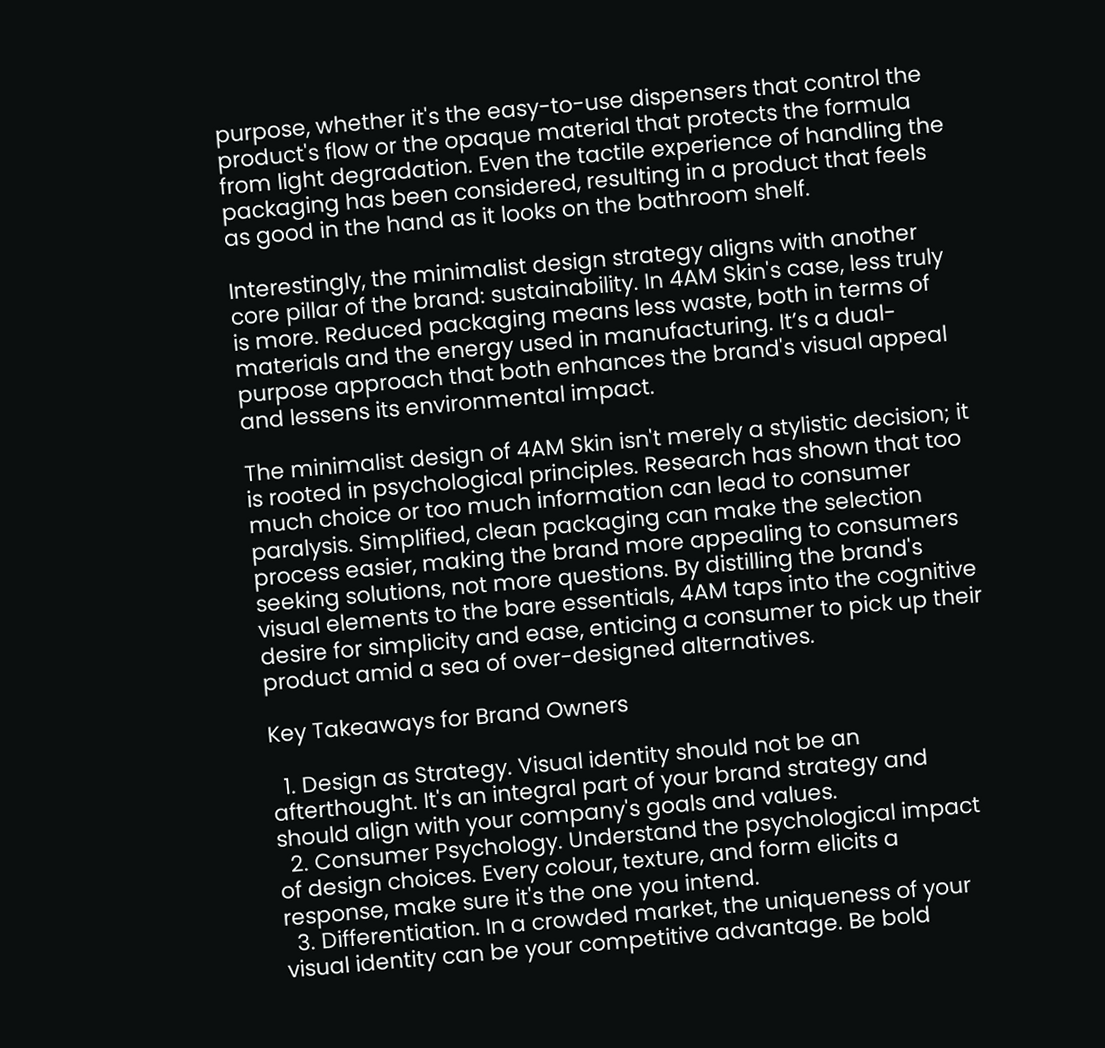purpose, whether it's the easy-to-use dispensers that control the product's flow or the opaque material that protects the formula from light degradation. Even the tactile experience of handling the packaging has been considered, resulting in a product that feels as good in the hand as it looks on the bathroom shelf.

Interestingly, the minimalist design strategy aligns with another core pillar of the brand: sustainability. In 4AM Skin's case, less truly is more. Reduced packaging means less waste, both in terms of materials and the energy used in manufacturing. It’s a dual-purpose approach that both enhances the brand's visual appeal and lessens its environmental impact.

The minimalist design of 4AM Skin isn't merely a stylistic decision; it is rooted in psychological principles. Research has shown that too much choice or too much information can lead to consumer paralysis. Simplified, clean packaging can make the selection process easier, making the brand more appealing to consumers seeking solutions, not more questions. By distilling the brand's visual elements to the bare essentials, 4AM taps into the cognitive desire for simplicity and ease, enticing a consumer to pick up their product amid a sea of over-designed alternatives.

Key Takeaways for Brand Owners

  1. Design as Strategy. Visual identity should not be an afterthought. It's an integral part of your brand strategy and should align with your company's goals and values.
  2. Consumer Psychology. Understand the psychological impact of design choices. Every colour, texture, and form elicits a response, make sure it's the one you intend.
  3. Differentiation. In a crowded market, the uniqueness of your visual identity can be your competitive advantage. Be bold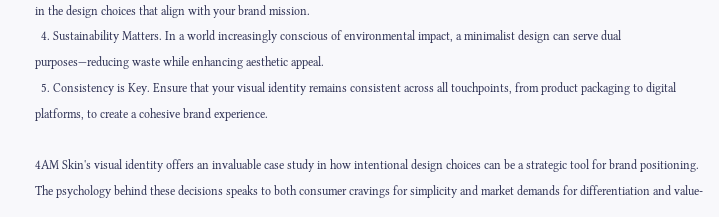in the design choices that align with your brand mission.
  4. Sustainability Matters. In a world increasingly conscious of environmental impact, a minimalist design can serve dual purposes—reducing waste while enhancing aesthetic appeal.
  5. Consistency is Key. Ensure that your visual identity remains consistent across all touchpoints, from product packaging to digital platforms, to create a cohesive brand experience.

4AM Skin's visual identity offers an invaluable case study in how intentional design choices can be a strategic tool for brand positioning. The psychology behind these decisions speaks to both consumer cravings for simplicity and market demands for differentiation and value-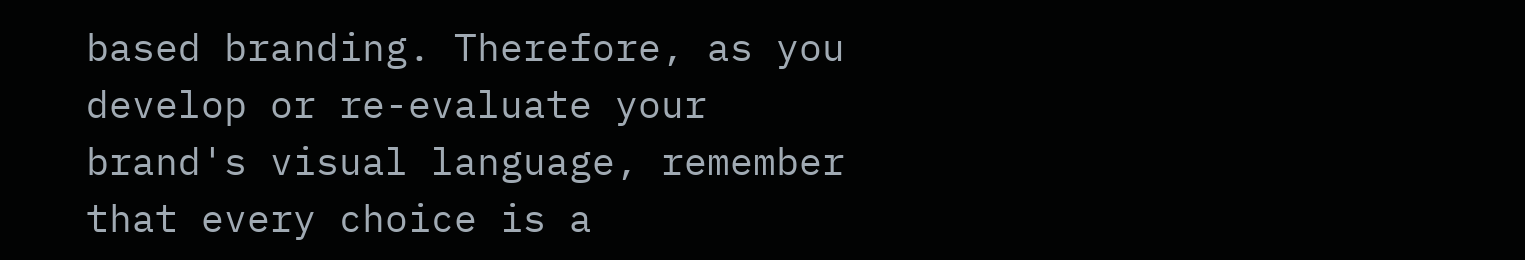based branding. Therefore, as you develop or re-evaluate your brand's visual language, remember that every choice is a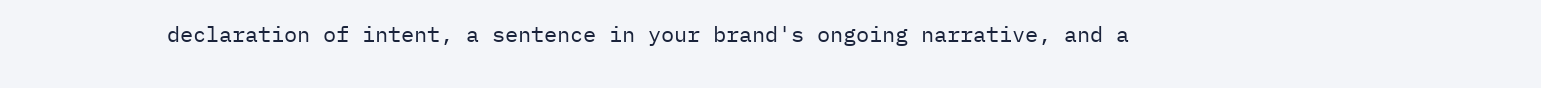declaration of intent, a sentence in your brand's ongoing narrative, and a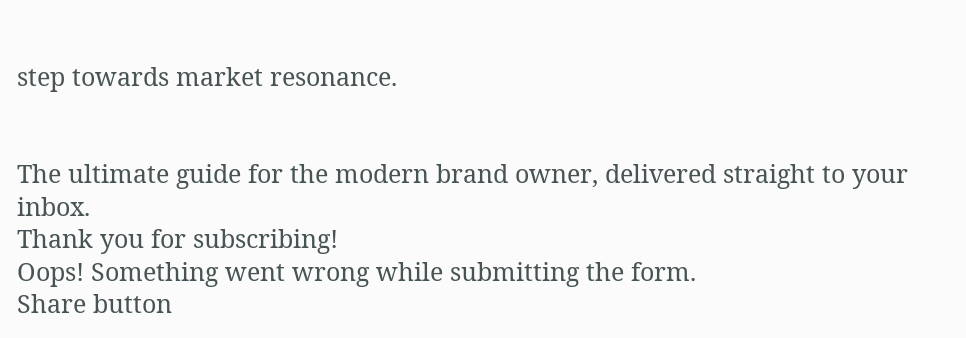step towards market resonance.


The ultimate guide for the modern brand owner, delivered straight to your inbox.
Thank you for subscribing!
Oops! Something went wrong while submitting the form.
Share button